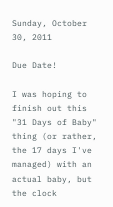Sunday, October 30, 2011

Due Date!

I was hoping to finish out this "31 Days of Baby" thing (or rather, the 17 days I've managed) with an actual baby, but the clock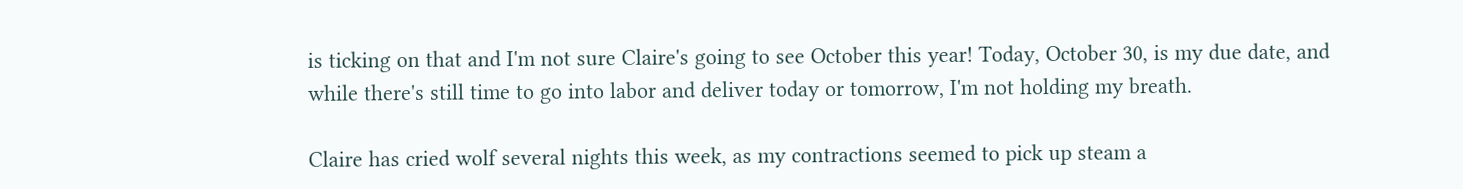is ticking on that and I'm not sure Claire's going to see October this year! Today, October 30, is my due date, and while there's still time to go into labor and deliver today or tomorrow, I'm not holding my breath.

Claire has cried wolf several nights this week, as my contractions seemed to pick up steam a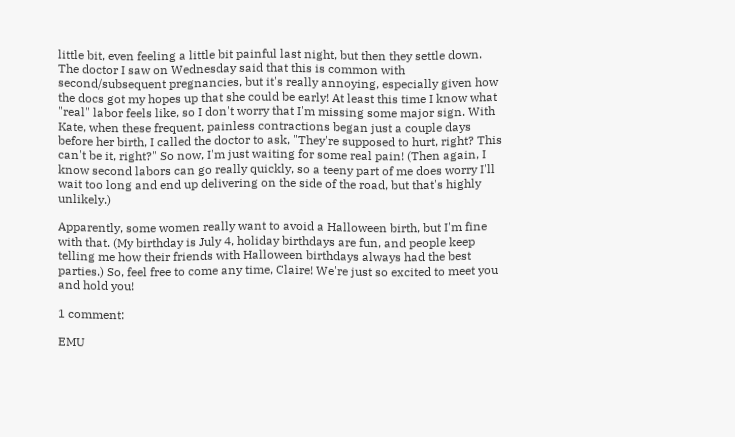little bit, even feeling a little bit painful last night, but then they settle down. The doctor I saw on Wednesday said that this is common with second/subsequent pregnancies, but it's really annoying, especially given how the docs got my hopes up that she could be early! At least this time I know what "real" labor feels like, so I don't worry that I'm missing some major sign. With Kate, when these frequent, painless contractions began just a couple days before her birth, I called the doctor to ask, "They're supposed to hurt, right? This can't be it, right?" So now, I'm just waiting for some real pain! (Then again, I know second labors can go really quickly, so a teeny part of me does worry I'll wait too long and end up delivering on the side of the road, but that's highly unlikely.)

Apparently, some women really want to avoid a Halloween birth, but I'm fine with that. (My birthday is July 4, holiday birthdays are fun, and people keep telling me how their friends with Halloween birthdays always had the best parties.) So, feel free to come any time, Claire! We're just so excited to meet you and hold you!

1 comment:

EMU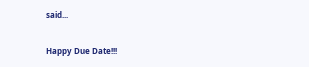said...

Happy Due Date!!!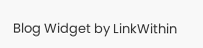Blog Widget by LinkWithin